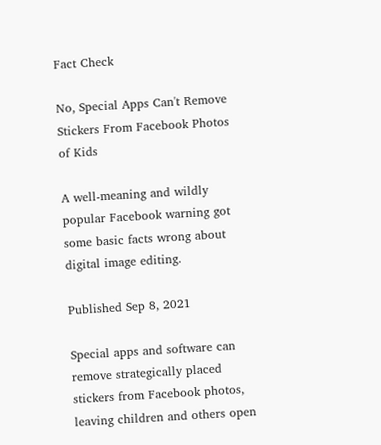Fact Check

No, Special Apps Can't Remove Stickers From Facebook Photos of Kids

A well-meaning and wildly popular Facebook warning got some basic facts wrong about digital image editing.

Published Sep 8, 2021

Special apps and software can remove strategically placed stickers from Facebook photos, leaving children and others open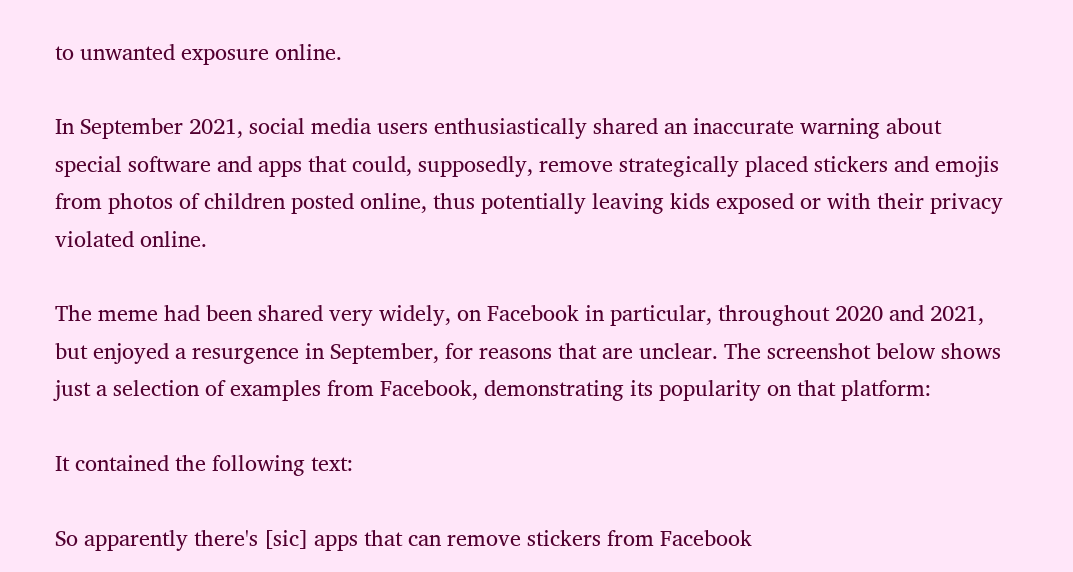to unwanted exposure online.

In September 2021, social media users enthusiastically shared an inaccurate warning about special software and apps that could, supposedly, remove strategically placed stickers and emojis from photos of children posted online, thus potentially leaving kids exposed or with their privacy violated online.

The meme had been shared very widely, on Facebook in particular, throughout 2020 and 2021, but enjoyed a resurgence in September, for reasons that are unclear. The screenshot below shows just a selection of examples from Facebook, demonstrating its popularity on that platform:

It contained the following text:

So apparently there's [sic] apps that can remove stickers from Facebook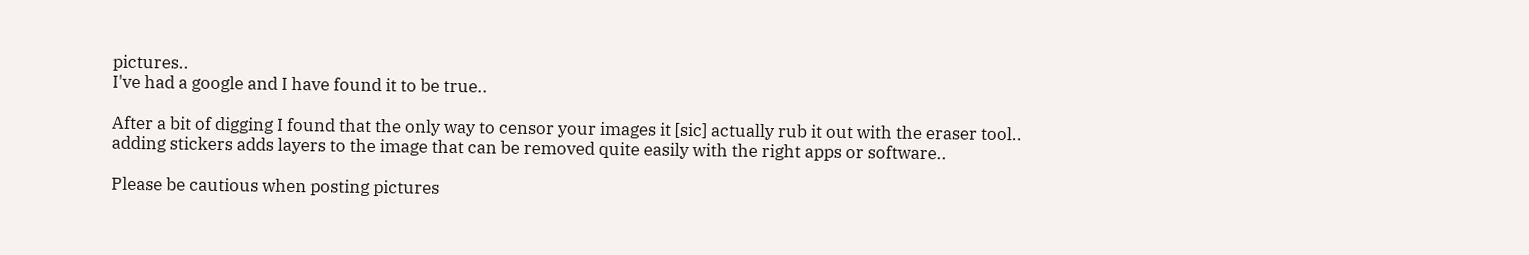pictures..
I've had a google and I have found it to be true..

After a bit of digging I found that the only way to censor your images it [sic] actually rub it out with the eraser tool..
adding stickers adds layers to the image that can be removed quite easily with the right apps or software..

Please be cautious when posting pictures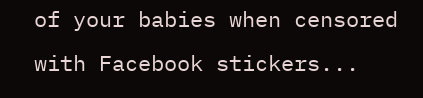of your babies when censored with Facebook stickers...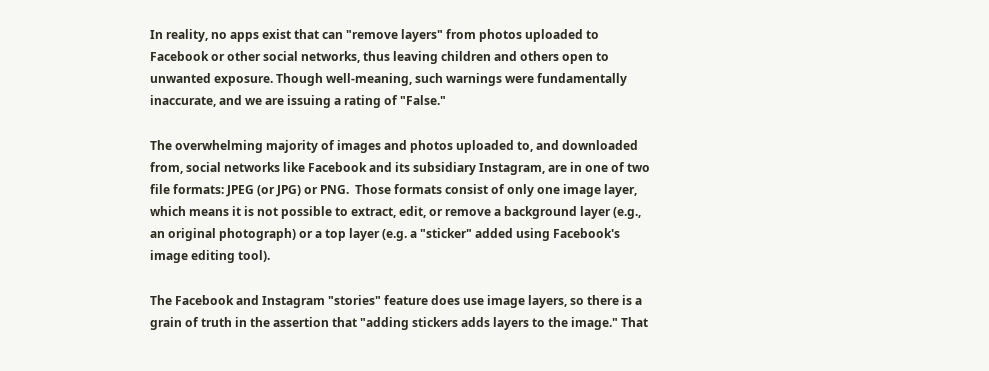In reality, no apps exist that can "remove layers" from photos uploaded to Facebook or other social networks, thus leaving children and others open to unwanted exposure. Though well-meaning, such warnings were fundamentally inaccurate, and we are issuing a rating of "False."

The overwhelming majority of images and photos uploaded to, and downloaded from, social networks like Facebook and its subsidiary Instagram, are in one of two file formats: JPEG (or JPG) or PNG.  Those formats consist of only one image layer, which means it is not possible to extract, edit, or remove a background layer (e.g., an original photograph) or a top layer (e.g. a "sticker" added using Facebook's image editing tool).

The Facebook and Instagram "stories" feature does use image layers, so there is a grain of truth in the assertion that "adding stickers adds layers to the image." That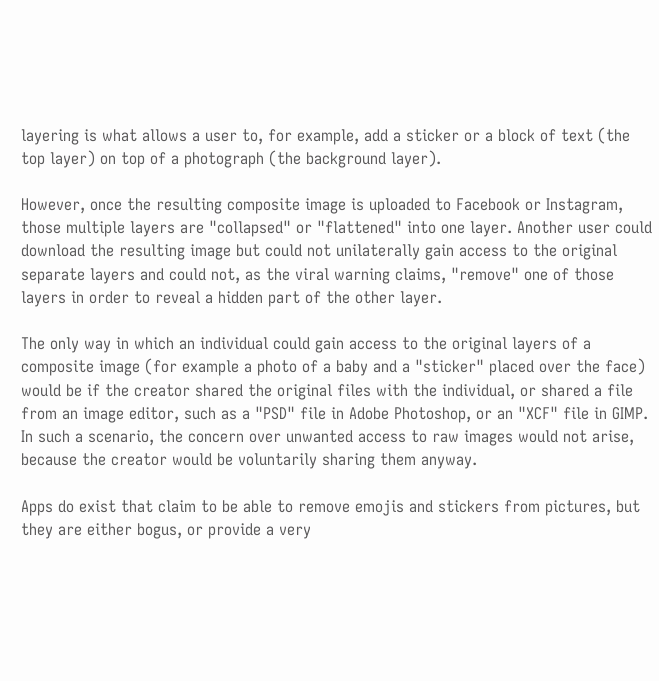layering is what allows a user to, for example, add a sticker or a block of text (the top layer) on top of a photograph (the background layer).

However, once the resulting composite image is uploaded to Facebook or Instagram, those multiple layers are "collapsed" or "flattened" into one layer. Another user could download the resulting image but could not unilaterally gain access to the original separate layers and could not, as the viral warning claims, "remove" one of those layers in order to reveal a hidden part of the other layer.

The only way in which an individual could gain access to the original layers of a composite image (for example a photo of a baby and a "sticker" placed over the face) would be if the creator shared the original files with the individual, or shared a file from an image editor, such as a "PSD" file in Adobe Photoshop, or an "XCF" file in GIMP. In such a scenario, the concern over unwanted access to raw images would not arise, because the creator would be voluntarily sharing them anyway.

Apps do exist that claim to be able to remove emojis and stickers from pictures, but they are either bogus, or provide a very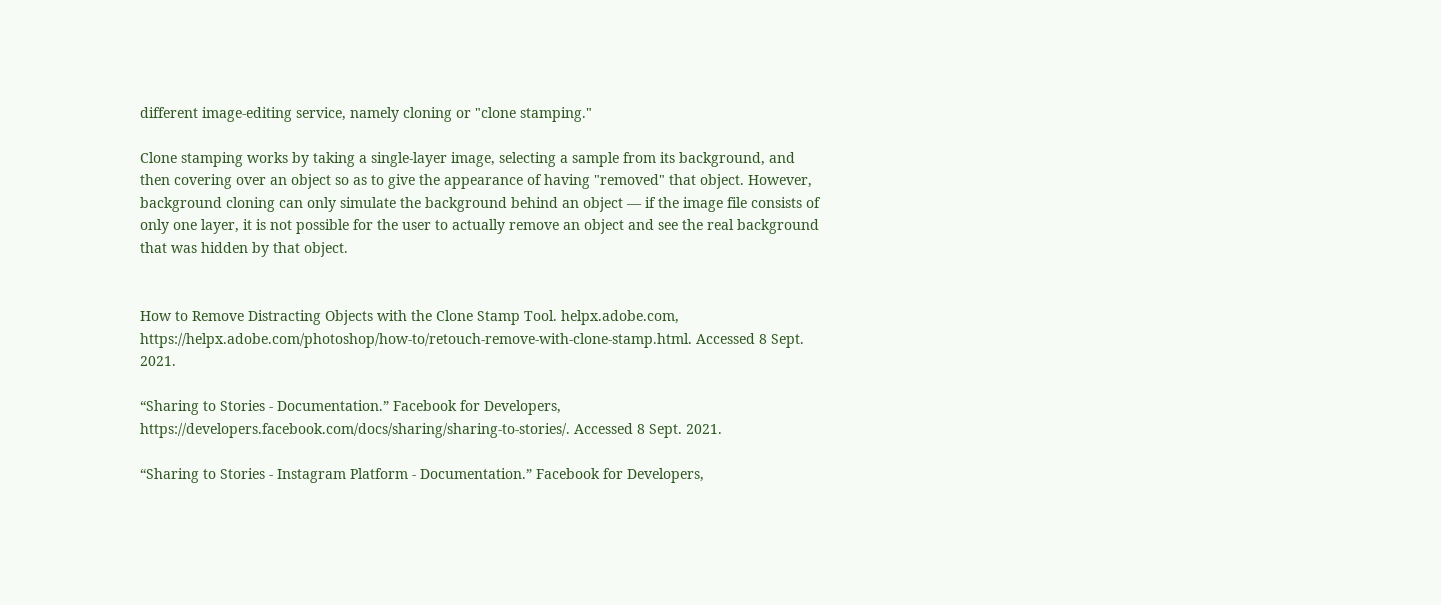different image-editing service, namely cloning or "clone stamping."

Clone stamping works by taking a single-layer image, selecting a sample from its background, and then covering over an object so as to give the appearance of having "removed" that object. However, background cloning can only simulate the background behind an object — if the image file consists of only one layer, it is not possible for the user to actually remove an object and see the real background that was hidden by that object.


How to Remove Distracting Objects with the Clone Stamp Tool. helpx.adobe.com, https://helpx.adobe.com/photoshop/how-to/retouch-remove-with-clone-stamp.html. Accessed 8 Sept. 2021.

“Sharing to Stories - Documentation.” Facebook for Developers, https://developers.facebook.com/docs/sharing/sharing-to-stories/. Accessed 8 Sept. 2021.

“Sharing to Stories - Instagram Platform - Documentation.” Facebook for Developers,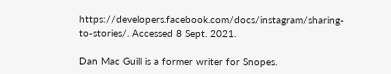https://developers.facebook.com/docs/instagram/sharing-to-stories/. Accessed 8 Sept. 2021.

Dan Mac Guill is a former writer for Snopes.